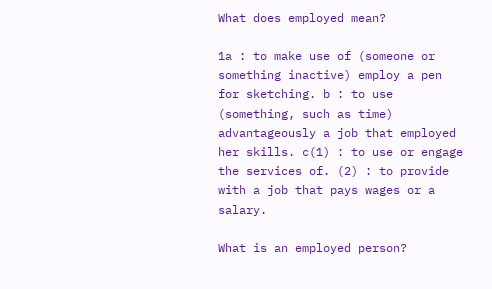What does employed mean?

1a : to make use of (someone or something inactive) employ a pen for sketching. b : to use (something, such as time) advantageously a job that employed her skills. c(1) : to use or engage the services of. (2) : to provide with a job that pays wages or a salary.

What is an employed person?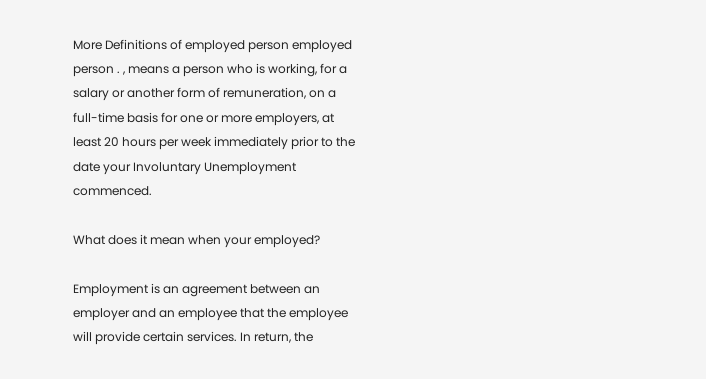More Definitions of employed person employed person . , means a person who is working, for a salary or another form of remuneration, on a full-time basis for one or more employers, at least 20 hours per week immediately prior to the date your Involuntary Unemployment commenced.

What does it mean when your employed?

Employment is an agreement between an employer and an employee that the employee will provide certain services. In return, the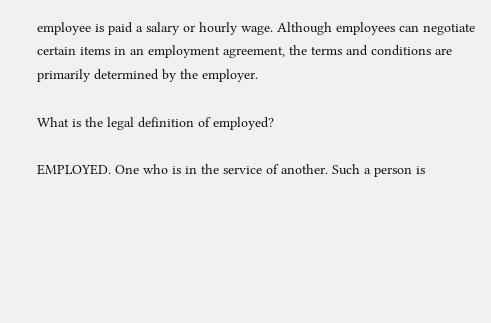employee is paid a salary or hourly wage. Although employees can negotiate certain items in an employment agreement, the terms and conditions are primarily determined by the employer.

What is the legal definition of employed?

EMPLOYED. One who is in the service of another. Such a person is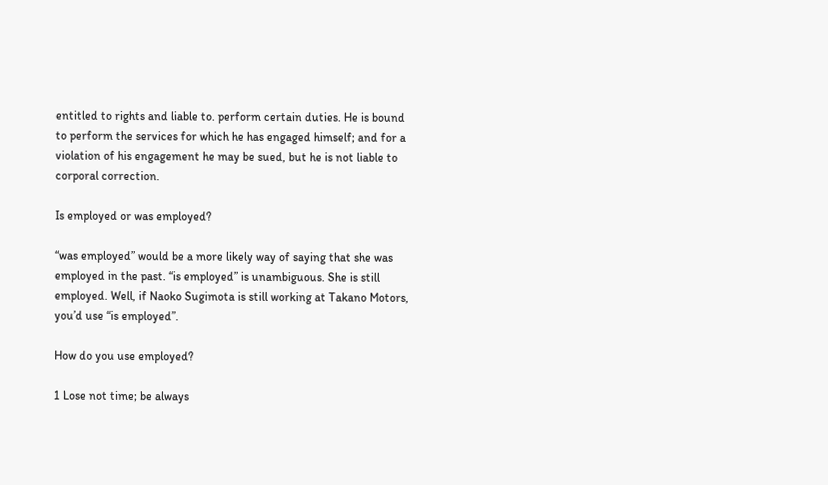entitled to rights and liable to. perform certain duties. He is bound to perform the services for which he has engaged himself; and for a violation of his engagement he may be sued, but he is not liable to corporal correction.

Is employed or was employed?

“was employed” would be a more likely way of saying that she was employed in the past. “is employed” is unambiguous. She is still employed. Well, if Naoko Sugimota is still working at Takano Motors, you’d use “is employed”.

How do you use employed?

1 Lose not time; be always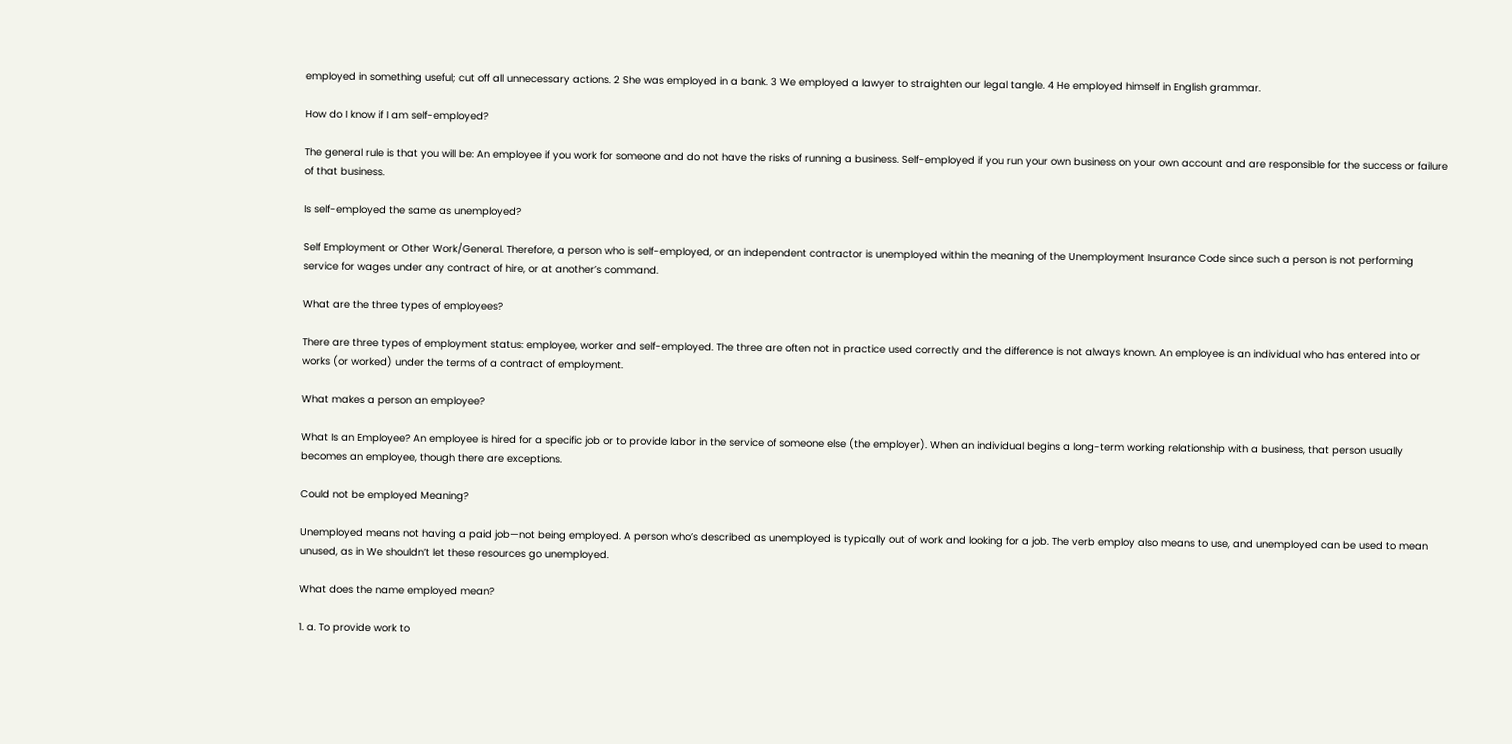employed in something useful; cut off all unnecessary actions. 2 She was employed in a bank. 3 We employed a lawyer to straighten our legal tangle. 4 He employed himself in English grammar.

How do I know if I am self-employed?

The general rule is that you will be: An employee if you work for someone and do not have the risks of running a business. Self-employed if you run your own business on your own account and are responsible for the success or failure of that business.

Is self-employed the same as unemployed?

Self Employment or Other Work/General. Therefore, a person who is self-employed, or an independent contractor is unemployed within the meaning of the Unemployment Insurance Code since such a person is not performing service for wages under any contract of hire, or at another’s command.

What are the three types of employees?

There are three types of employment status: employee, worker and self-employed. The three are often not in practice used correctly and the difference is not always known. An employee is an individual who has entered into or works (or worked) under the terms of a contract of employment.

What makes a person an employee?

What Is an Employee? An employee is hired for a specific job or to provide labor in the service of someone else (the employer). When an individual begins a long-term working relationship with a business, that person usually becomes an employee, though there are exceptions.

Could not be employed Meaning?

Unemployed means not having a paid job—not being employed. A person who’s described as unemployed is typically out of work and looking for a job. The verb employ also means to use, and unemployed can be used to mean unused, as in We shouldn’t let these resources go unemployed.

What does the name employed mean?

1. a. To provide work to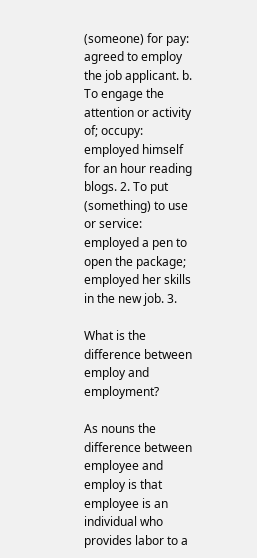(someone) for pay: agreed to employ the job applicant. b. To engage the attention or activity of; occupy: employed himself for an hour reading blogs. 2. To put (something) to use or service: employed a pen to open the package; employed her skills in the new job. 3.

What is the difference between employ and employment?

As nouns the difference between employee and employ is that employee is an individual who provides labor to a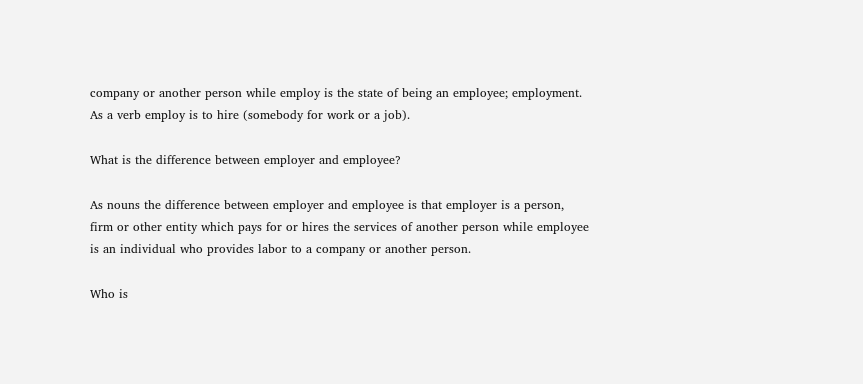company or another person while employ is the state of being an employee; employment. As a verb employ is to hire (somebody for work or a job).

What is the difference between employer and employee?

As nouns the difference between employer and employee is that employer is a person, firm or other entity which pays for or hires the services of another person while employee is an individual who provides labor to a company or another person.

Who is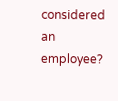considered an employee?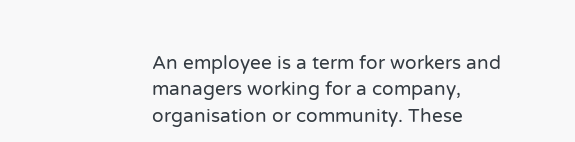An employee is a term for workers and managers working for a company, organisation or community. These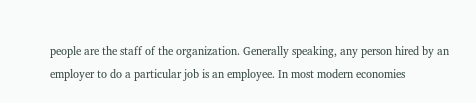people are the staff of the organization. Generally speaking, any person hired by an employer to do a particular job is an employee. In most modern economies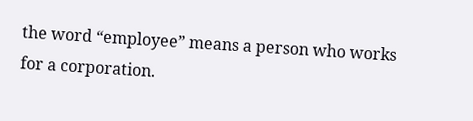the word “employee” means a person who works for a corporation.